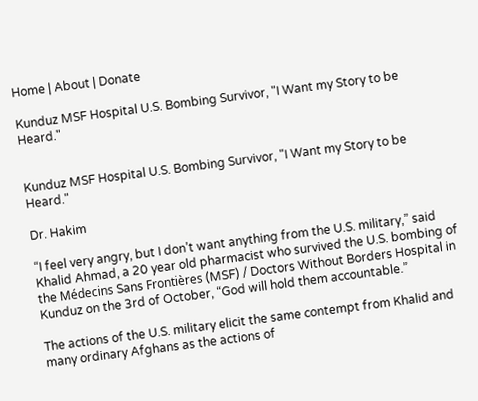Home | About | Donate

Kunduz MSF Hospital U.S. Bombing Survivor, "I Want my Story to be Heard."


Kunduz MSF Hospital U.S. Bombing Survivor, "I Want my Story to be Heard."

Dr. Hakim

“I feel very angry, but I don’t want anything from the U.S. military,” said Khalid Ahmad, a 20 year old pharmacist who survived the U.S. bombing of the Médecins Sans Frontières (MSF) / Doctors Without Borders Hospital in Kunduz on the 3rd of October, “God will hold them accountable.”

The actions of the U.S. military elicit the same contempt from Khalid and many ordinary Afghans as the actions of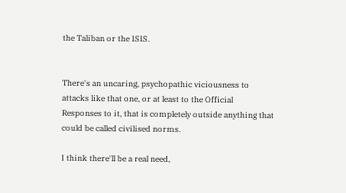the Taliban or the ISIS.


There's an uncaring, psychopathic viciousness to attacks like that one, or at least to the Official Responses to it, that is completely outside anything that could be called civilised norms.

I think there'll be a real need,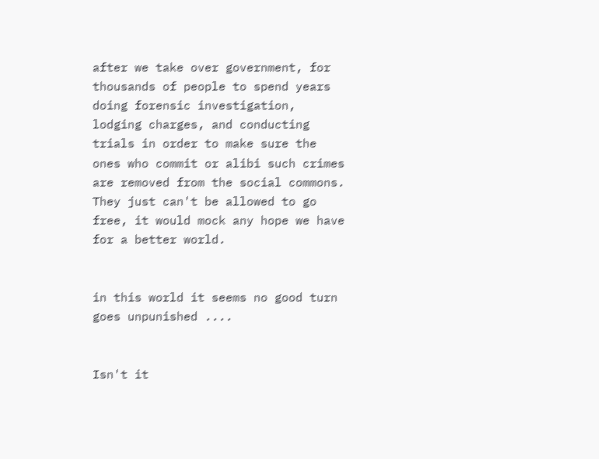after we take over government, for thousands of people to spend years doing forensic investigation, lodging charges, and conducting trials in order to make sure the ones who commit or alibi such crimes are removed from the social commons. They just can't be allowed to go free, it would mock any hope we have for a better world.


in this world it seems no good turn goes unpunished ....


Isn't it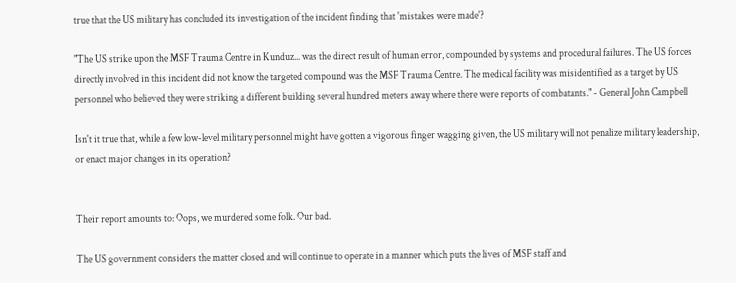true that the US military has concluded its investigation of the incident finding that 'mistakes were made'?

"The US strike upon the MSF Trauma Centre in Kunduz... was the direct result of human error, compounded by systems and procedural failures. The US forces directly involved in this incident did not know the targeted compound was the MSF Trauma Centre. The medical facility was misidentified as a target by US personnel who believed they were striking a different building several hundred meters away where there were reports of combatants." - General John Campbell

Isn't it true that, while a few low-level military personnel might have gotten a vigorous finger wagging given, the US military will not penalize military leadership, or enact major changes in its operation?


Their report amounts to: Oops, we murdered some folk. Our bad.

The US government considers the matter closed and will continue to operate in a manner which puts the lives of MSF staff and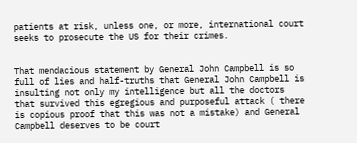patients at risk, unless one, or more, international court seeks to prosecute the US for their crimes.


That mendacious statement by General John Campbell is so full of lies and half-truths that General John Campbell is insulting not only my intelligence but all the doctors that survived this egregious and purposeful attack ( there is copious proof that this was not a mistake) and General Campbell deserves to be court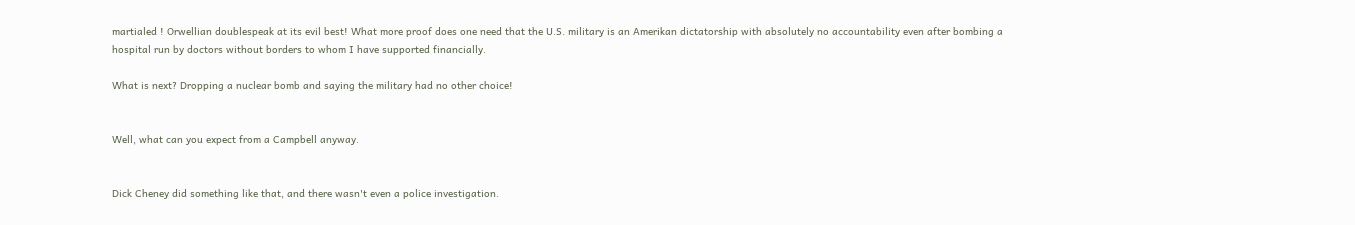martialed ! Orwellian doublespeak at its evil best! What more proof does one need that the U.S. military is an Amerikan dictatorship with absolutely no accountability even after bombing a hospital run by doctors without borders to whom I have supported financially.

What is next? Dropping a nuclear bomb and saying the military had no other choice!


Well, what can you expect from a Campbell anyway.


Dick Cheney did something like that, and there wasn't even a police investigation.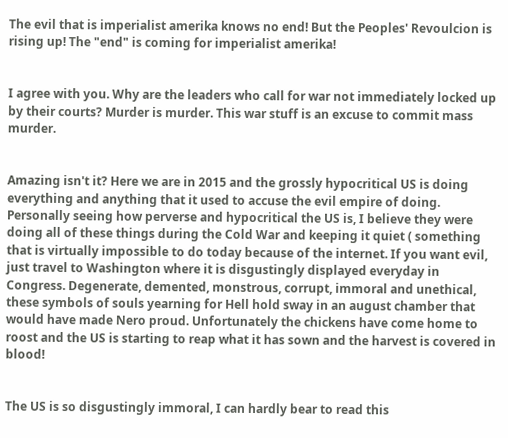The evil that is imperialist amerika knows no end! But the Peoples' Revoulcion is rising up! The "end" is coming for imperialist amerika!


I agree with you. Why are the leaders who call for war not immediately locked up by their courts? Murder is murder. This war stuff is an excuse to commit mass murder.


Amazing isn't it? Here we are in 2015 and the grossly hypocritical US is doing everything and anything that it used to accuse the evil empire of doing. Personally seeing how perverse and hypocritical the US is, I believe they were doing all of these things during the Cold War and keeping it quiet ( something that is virtually impossible to do today because of the internet. If you want evil, just travel to Washington where it is disgustingly displayed everyday in Congress. Degenerate, demented, monstrous, corrupt, immoral and unethical, these symbols of souls yearning for Hell hold sway in an august chamber that would have made Nero proud. Unfortunately the chickens have come home to roost and the US is starting to reap what it has sown and the harvest is covered in blood!


The US is so disgustingly immoral, I can hardly bear to read this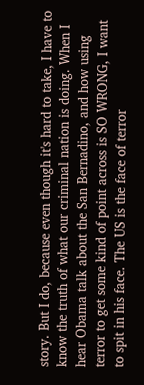story. But I do, because even though it's hard to take, I have to know the truth of what our criminal nation is doing. When I hear Obama talk about the San Bernadino, and how using terror to get some kind of point across is SO WRONG, I want to spit in his face. The US is the face of terror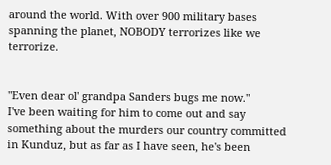around the world. With over 900 military bases spanning the planet, NOBODY terrorizes like we terrorize.


"Even dear ol' grandpa Sanders bugs me now."
I've been waiting for him to come out and say something about the murders our country committed in Kunduz, but as far as I have seen, he's been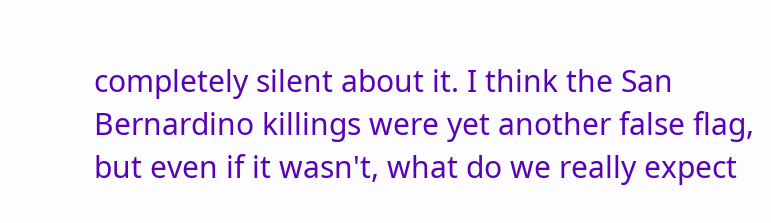completely silent about it. I think the San Bernardino killings were yet another false flag, but even if it wasn't, what do we really expect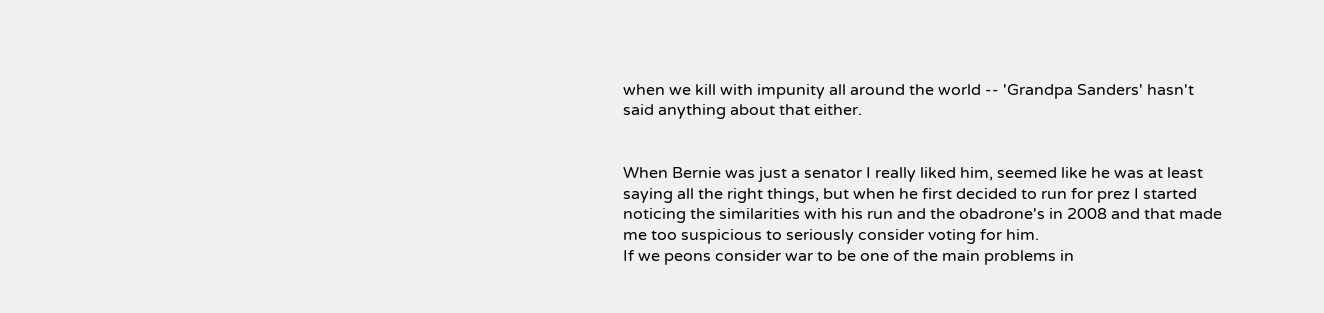when we kill with impunity all around the world -- 'Grandpa Sanders' hasn't said anything about that either.


When Bernie was just a senator I really liked him, seemed like he was at least saying all the right things, but when he first decided to run for prez I started noticing the similarities with his run and the obadrone's in 2008 and that made me too suspicious to seriously consider voting for him.
If we peons consider war to be one of the main problems in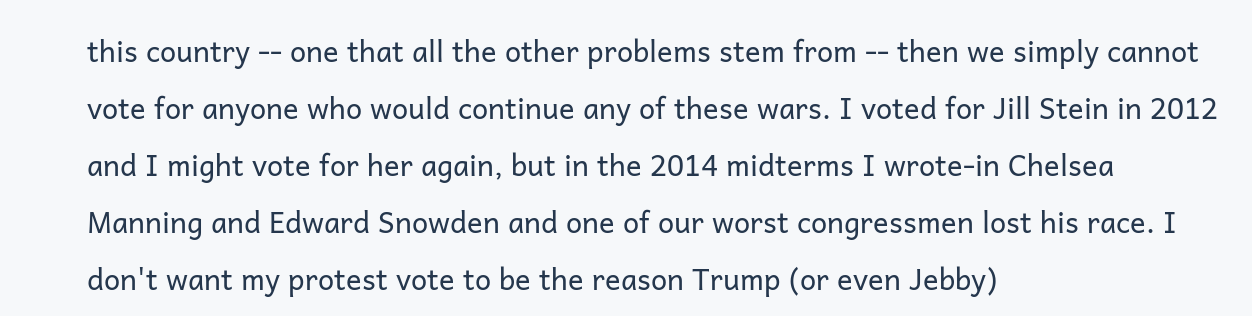this country -- one that all the other problems stem from -- then we simply cannot vote for anyone who would continue any of these wars. I voted for Jill Stein in 2012 and I might vote for her again, but in the 2014 midterms I wrote-in Chelsea Manning and Edward Snowden and one of our worst congressmen lost his race. I don't want my protest vote to be the reason Trump (or even Jebby)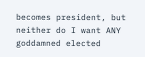becomes president, but neither do I want ANY goddamned elected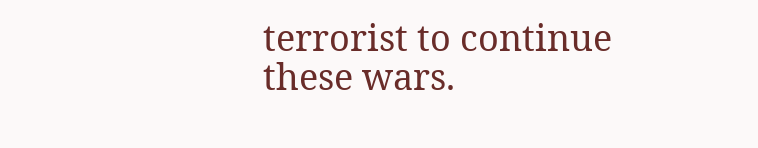terrorist to continue these wars.